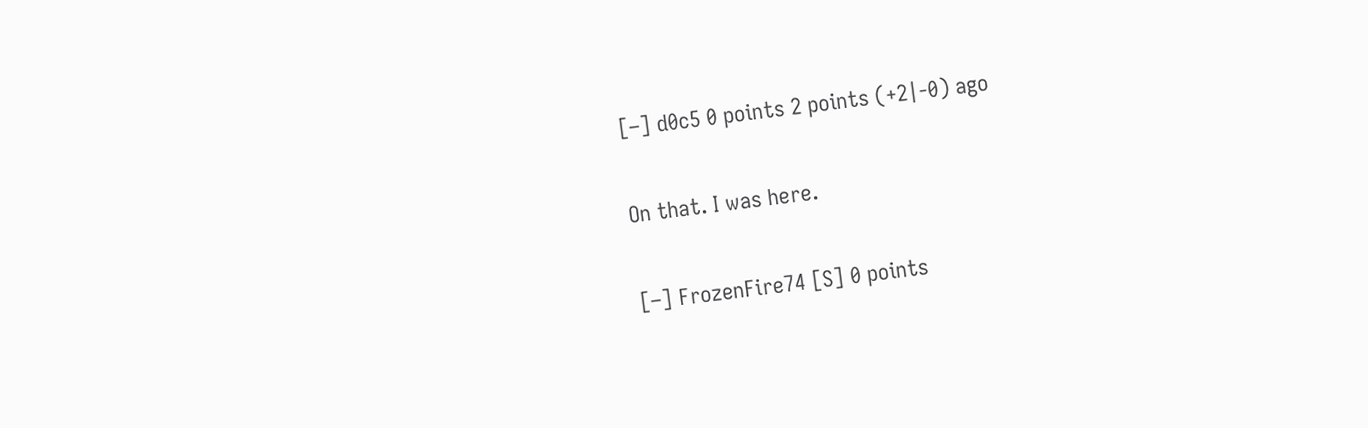[–] d0c5 0 points 2 points (+2|-0) ago

On that. I was here.

[–] FrozenFire74 [S] 0 points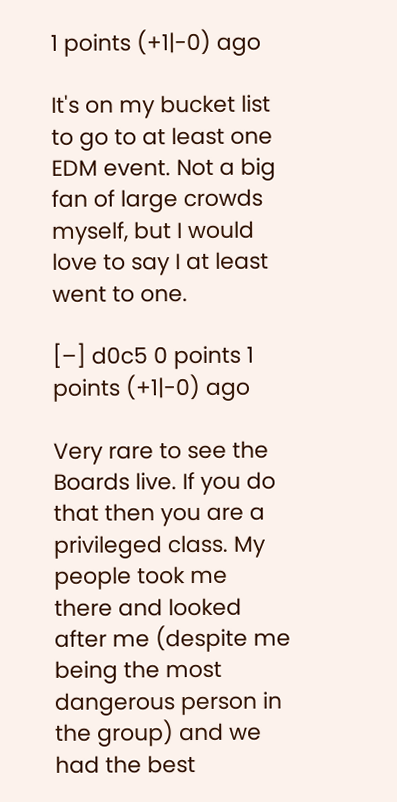1 points (+1|-0) ago

It's on my bucket list to go to at least one EDM event. Not a big fan of large crowds myself, but I would love to say I at least went to one.

[–] d0c5 0 points 1 points (+1|-0) ago

Very rare to see the Boards live. If you do that then you are a privileged class. My people took me there and looked after me (despite me being the most dangerous person in the group) and we had the best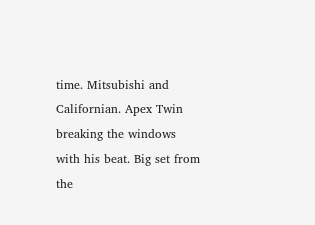time. Mitsubishi and Californian. Apex Twin breaking the windows with his beat. Big set from the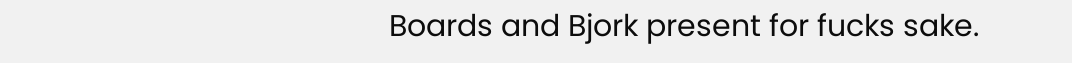Boards and Bjork present for fucks sake.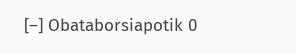[–] Obataborsiapotik 0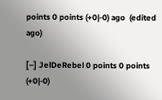points 0 points (+0|-0) ago  (edited ago)

[–] JelDeRebel 0 points 0 points (+0|-0)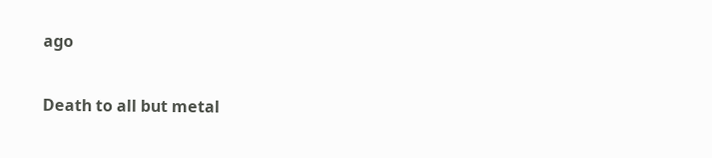ago

Death to all but metal